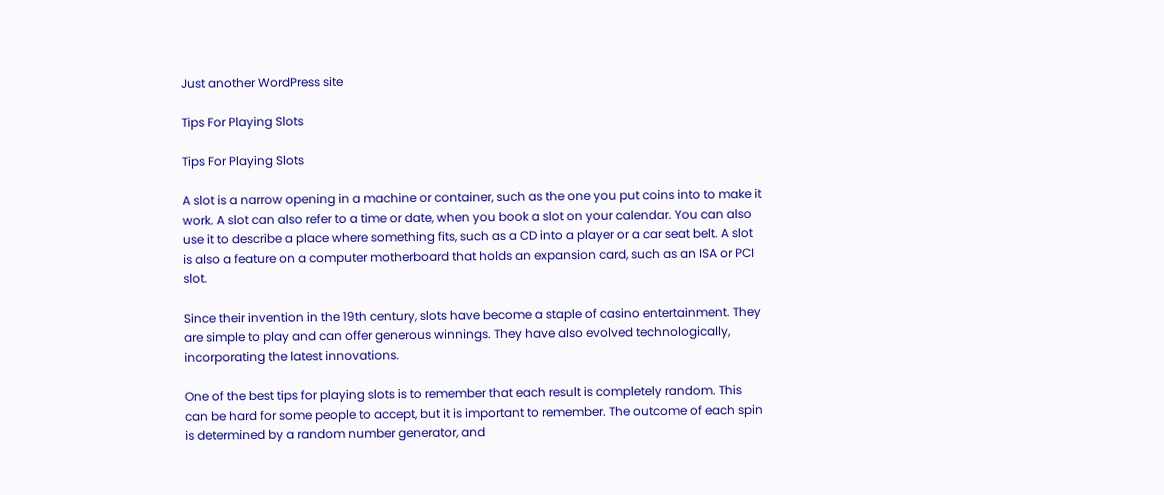Just another WordPress site

Tips For Playing Slots

Tips For Playing Slots

A slot is a narrow opening in a machine or container, such as the one you put coins into to make it work. A slot can also refer to a time or date, when you book a slot on your calendar. You can also use it to describe a place where something fits, such as a CD into a player or a car seat belt. A slot is also a feature on a computer motherboard that holds an expansion card, such as an ISA or PCI slot.

Since their invention in the 19th century, slots have become a staple of casino entertainment. They are simple to play and can offer generous winnings. They have also evolved technologically, incorporating the latest innovations.

One of the best tips for playing slots is to remember that each result is completely random. This can be hard for some people to accept, but it is important to remember. The outcome of each spin is determined by a random number generator, and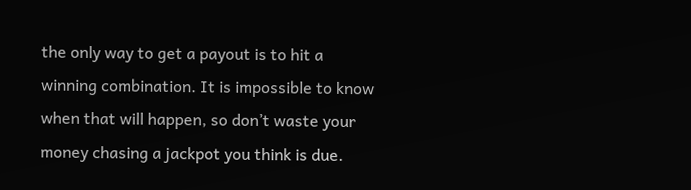the only way to get a payout is to hit a winning combination. It is impossible to know when that will happen, so don’t waste your money chasing a jackpot you think is due.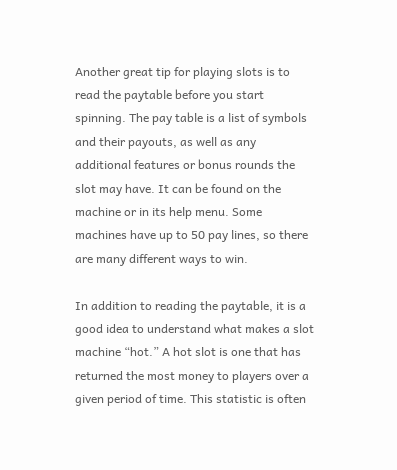Another great tip for playing slots is to read the paytable before you start spinning. The pay table is a list of symbols and their payouts, as well as any additional features or bonus rounds the slot may have. It can be found on the machine or in its help menu. Some machines have up to 50 pay lines, so there are many different ways to win.

In addition to reading the paytable, it is a good idea to understand what makes a slot machine “hot.” A hot slot is one that has returned the most money to players over a given period of time. This statistic is often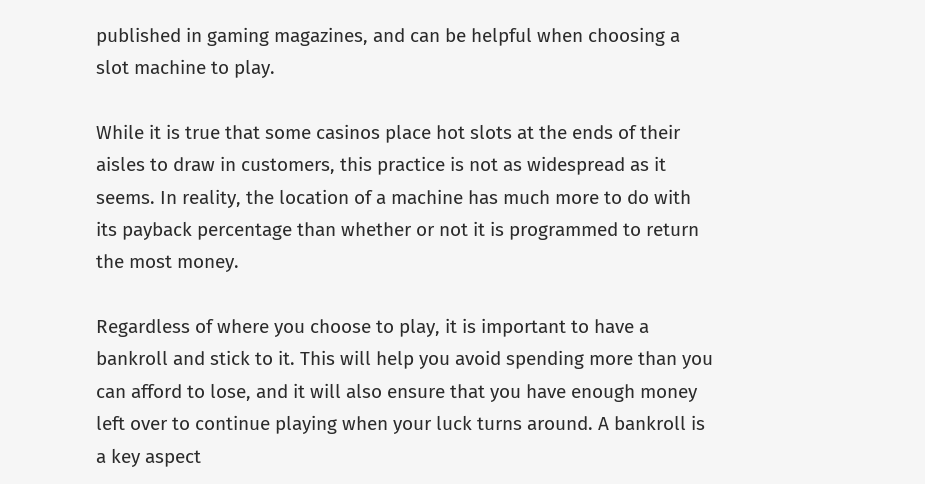published in gaming magazines, and can be helpful when choosing a slot machine to play.

While it is true that some casinos place hot slots at the ends of their aisles to draw in customers, this practice is not as widespread as it seems. In reality, the location of a machine has much more to do with its payback percentage than whether or not it is programmed to return the most money.

Regardless of where you choose to play, it is important to have a bankroll and stick to it. This will help you avoid spending more than you can afford to lose, and it will also ensure that you have enough money left over to continue playing when your luck turns around. A bankroll is a key aspect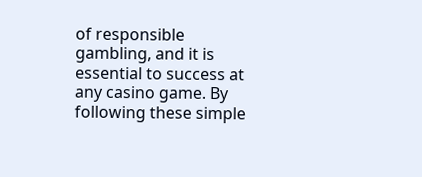of responsible gambling, and it is essential to success at any casino game. By following these simple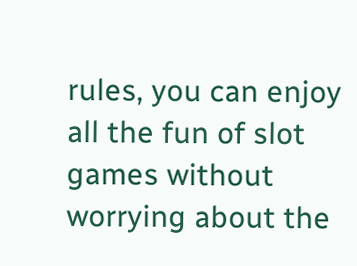rules, you can enjoy all the fun of slot games without worrying about the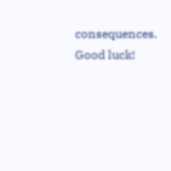consequences. Good luck!